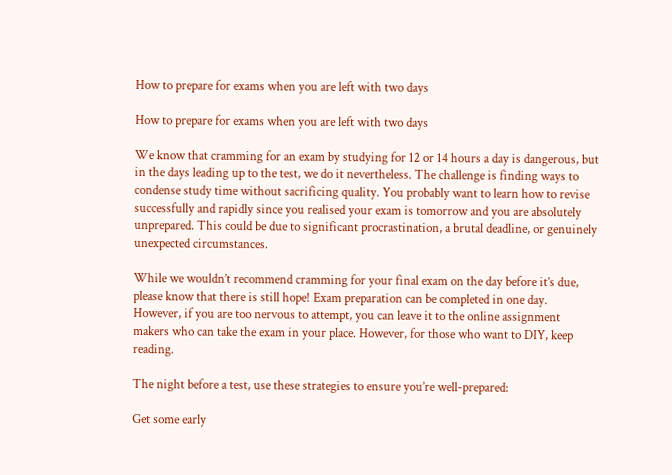How to prepare for exams when you are left with two days

How to prepare for exams when you are left with two days

We know that cramming for an exam by studying for 12 or 14 hours a day is dangerous, but in the days leading up to the test, we do it nevertheless. The challenge is finding ways to condense study time without sacrificing quality. You probably want to learn how to revise successfully and rapidly since you realised your exam is tomorrow and you are absolutely unprepared. This could be due to significant procrastination, a brutal deadline, or genuinely unexpected circumstances.

While we wouldn’t recommend cramming for your final exam on the day before it’s due, please know that there is still hope! Exam preparation can be completed in one day. However, if you are too nervous to attempt, you can leave it to the online assignment makers who can take the exam in your place. However, for those who want to DIY, keep reading.

The night before a test, use these strategies to ensure you’re well-prepared:

Get some early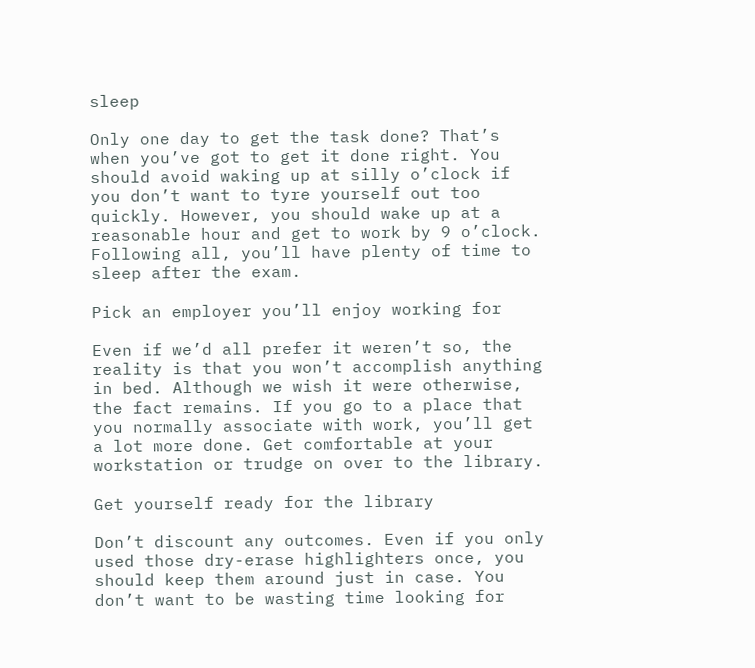sleep

Only one day to get the task done? That’s when you’ve got to get it done right. You should avoid waking up at silly o’clock if you don’t want to tyre yourself out too quickly. However, you should wake up at a reasonable hour and get to work by 9 o’clock. Following all, you’ll have plenty of time to sleep after the exam.

Pick an employer you’ll enjoy working for

Even if we’d all prefer it weren’t so, the reality is that you won’t accomplish anything in bed. Although we wish it were otherwise, the fact remains. If you go to a place that you normally associate with work, you’ll get a lot more done. Get comfortable at your workstation or trudge on over to the library.

Get yourself ready for the library

Don’t discount any outcomes. Even if you only used those dry-erase highlighters once, you should keep them around just in case. You don’t want to be wasting time looking for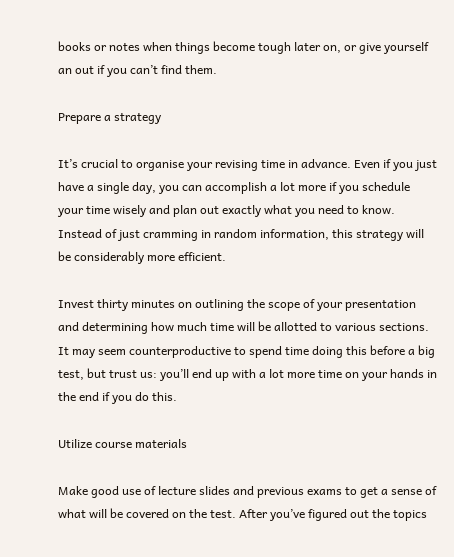books or notes when things become tough later on, or give yourself an out if you can’t find them.

Prepare a strategy

It’s crucial to organise your revising time in advance. Even if you just have a single day, you can accomplish a lot more if you schedule your time wisely and plan out exactly what you need to know. Instead of just cramming in random information, this strategy will be considerably more efficient.

Invest thirty minutes on outlining the scope of your presentation and determining how much time will be allotted to various sections. It may seem counterproductive to spend time doing this before a big test, but trust us: you’ll end up with a lot more time on your hands in the end if you do this.

Utilize course materials

Make good use of lecture slides and previous exams to get a sense of what will be covered on the test. After you’ve figured out the topics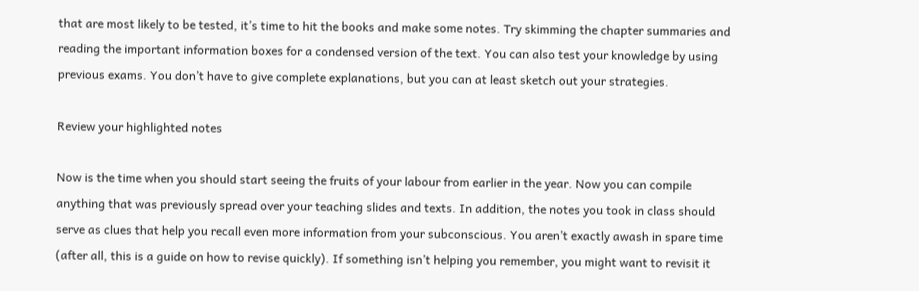that are most likely to be tested, it’s time to hit the books and make some notes. Try skimming the chapter summaries and reading the important information boxes for a condensed version of the text. You can also test your knowledge by using previous exams. You don’t have to give complete explanations, but you can at least sketch out your strategies.

Review your highlighted notes

Now is the time when you should start seeing the fruits of your labour from earlier in the year. Now you can compile anything that was previously spread over your teaching slides and texts. In addition, the notes you took in class should serve as clues that help you recall even more information from your subconscious. You aren’t exactly awash in spare time (after all, this is a guide on how to revise quickly). If something isn’t helping you remember, you might want to revisit it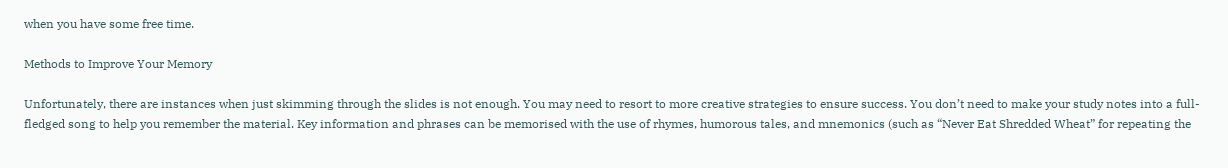when you have some free time.

Methods to Improve Your Memory

Unfortunately, there are instances when just skimming through the slides is not enough. You may need to resort to more creative strategies to ensure success. You don’t need to make your study notes into a full-fledged song to help you remember the material. Key information and phrases can be memorised with the use of rhymes, humorous tales, and mnemonics (such as “Never Eat Shredded Wheat” for repeating the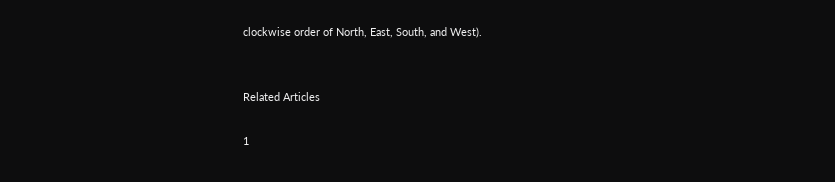clockwise order of North, East, South, and West).


Related Articles

1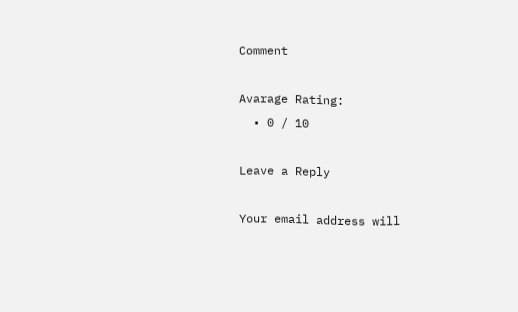Comment

Avarage Rating:
  • 0 / 10

Leave a Reply

Your email address will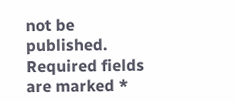not be published. Required fields are marked *